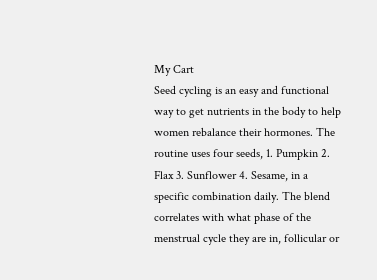My Cart
Seed cycling is an easy and functional way to get nutrients in the body to help women rebalance their hormones. The routine uses four seeds, 1. Pumpkin 2. Flax 3. Sunflower 4. Sesame, in a specific combination daily. The blend correlates with what phase of the menstrual cycle they are in, follicular or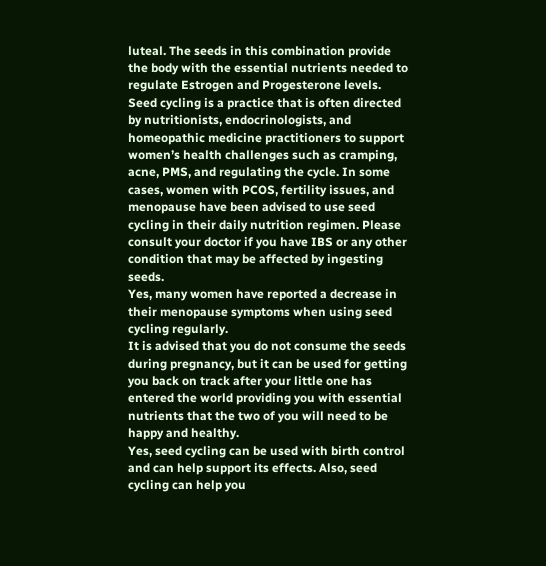luteal. The seeds in this combination provide the body with the essential nutrients needed to regulate Estrogen and Progesterone levels.
Seed cycling is a practice that is often directed by nutritionists, endocrinologists, and homeopathic medicine practitioners to support women’s health challenges such as cramping, acne, PMS, and regulating the cycle. In some cases, women with PCOS, fertility issues, and menopause have been advised to use seed cycling in their daily nutrition regimen. Please consult your doctor if you have IBS or any other condition that may be affected by ingesting seeds.
Yes, many women have reported a decrease in their menopause symptoms when using seed cycling regularly.
It is advised that you do not consume the seeds during pregnancy, but it can be used for getting you back on track after your little one has entered the world providing you with essential nutrients that the two of you will need to be happy and healthy.
Yes, seed cycling can be used with birth control and can help support its effects. Also, seed cycling can help you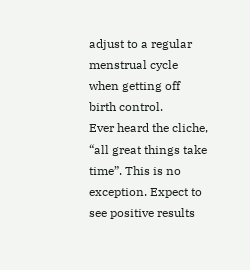adjust to a regular menstrual cycle when getting off birth control.
Ever heard the cliche, “all great things take time”. This is no exception. Expect to see positive results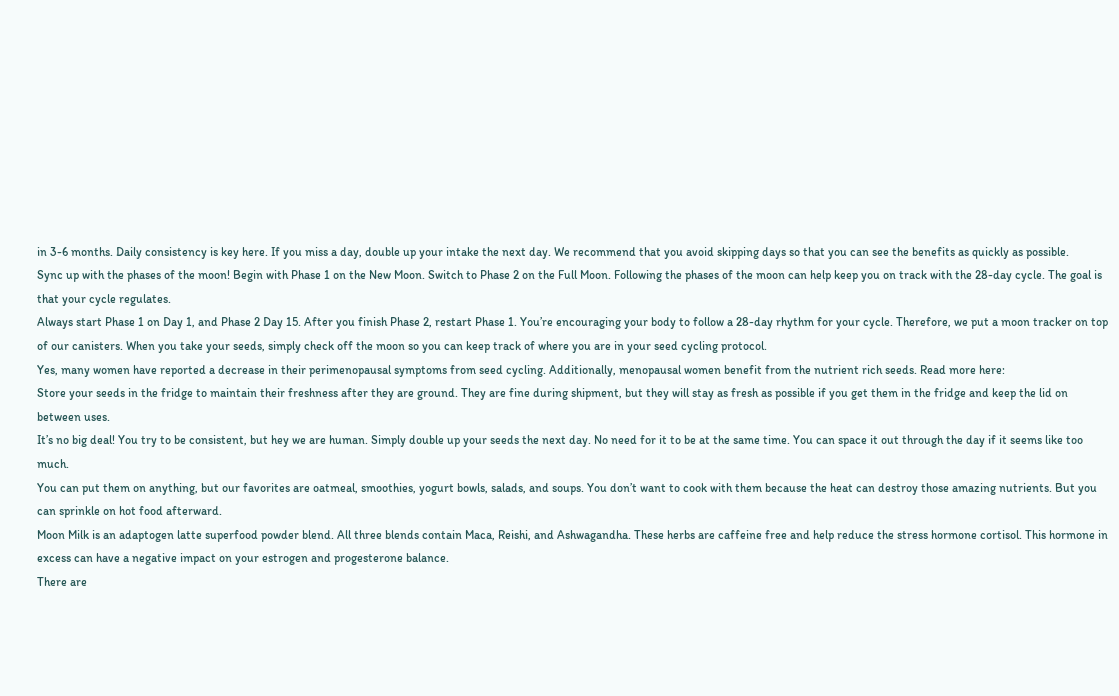in 3-6 months. Daily consistency is key here. If you miss a day, double up your intake the next day. We recommend that you avoid skipping days so that you can see the benefits as quickly as possible.
Sync up with the phases of the moon! Begin with Phase 1 on the New Moon. Switch to Phase 2 on the Full Moon. Following the phases of the moon can help keep you on track with the 28-day cycle. The goal is that your cycle regulates.
Always start Phase 1 on Day 1, and Phase 2 Day 15. After you finish Phase 2, restart Phase 1. You’re encouraging your body to follow a 28-day rhythm for your cycle. Therefore, we put a moon tracker on top of our canisters. When you take your seeds, simply check off the moon so you can keep track of where you are in your seed cycling protocol.
Yes, many women have reported a decrease in their perimenopausal symptoms from seed cycling. Additionally, menopausal women benefit from the nutrient rich seeds. Read more here:
Store your seeds in the fridge to maintain their freshness after they are ground. They are fine during shipment, but they will stay as fresh as possible if you get them in the fridge and keep the lid on between uses.
It’s no big deal! You try to be consistent, but hey we are human. Simply double up your seeds the next day. No need for it to be at the same time. You can space it out through the day if it seems like too much.
You can put them on anything, but our favorites are oatmeal, smoothies, yogurt bowls, salads, and soups. You don’t want to cook with them because the heat can destroy those amazing nutrients. But you can sprinkle on hot food afterward.
Moon Milk is an adaptogen latte superfood powder blend. All three blends contain Maca, Reishi, and Ashwagandha. These herbs are caffeine free and help reduce the stress hormone cortisol. This hormone in excess can have a negative impact on your estrogen and progesterone balance.
There are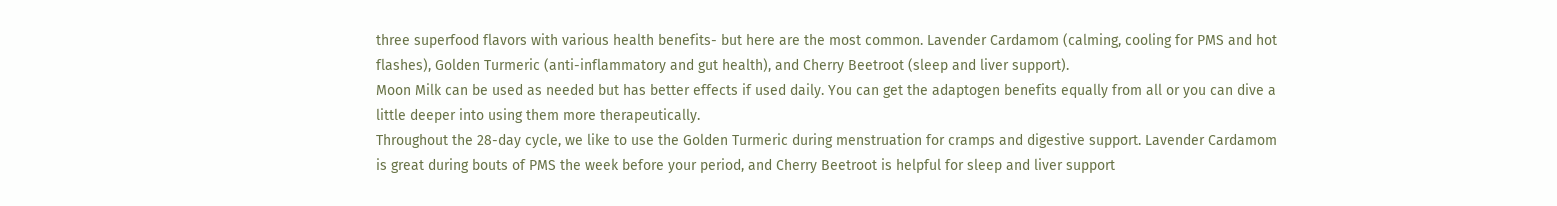three superfood flavors with various health benefits- but here are the most common. Lavender Cardamom (calming, cooling for PMS and hot flashes), Golden Turmeric (anti-inflammatory and gut health), and Cherry Beetroot (sleep and liver support).
Moon Milk can be used as needed but has better effects if used daily. You can get the adaptogen benefits equally from all or you can dive a little deeper into using them more therapeutically.
Throughout the 28-day cycle, we like to use the Golden Turmeric during menstruation for cramps and digestive support. Lavender Cardamom is great during bouts of PMS the week before your period, and Cherry Beetroot is helpful for sleep and liver support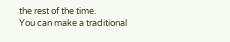the rest of the time.
You can make a traditional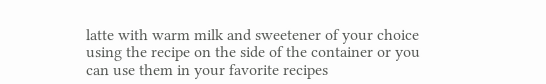latte with warm milk and sweetener of your choice using the recipe on the side of the container or you can use them in your favorite recipes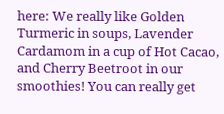here: We really like Golden Turmeric in soups, Lavender Cardamom in a cup of Hot Cacao, and Cherry Beetroot in our smoothies! You can really get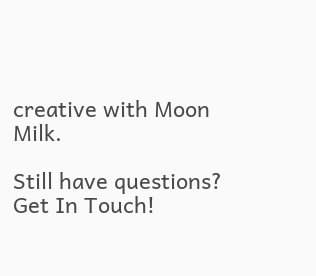creative with Moon Milk.

Still have questions? Get In Touch!